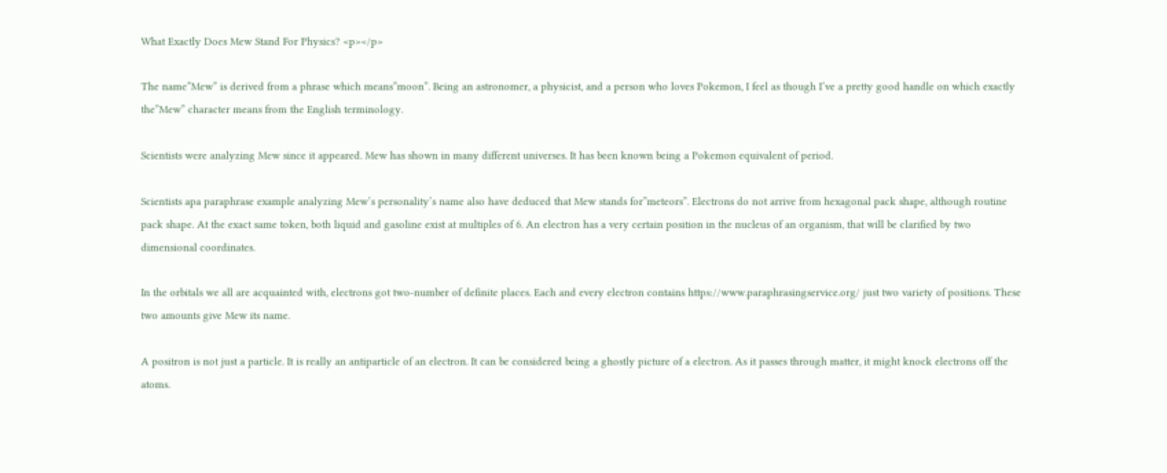What Exactly Does Mew Stand For Physics? <p></p>

The name”Mew” is derived from a phrase which means”moon”. Being an astronomer, a physicist, and a person who loves Pokemon, I feel as though I’ve a pretty good handle on which exactly the”Mew” character means from the English terminology.

Scientists were analyzing Mew since it appeared. Mew has shown in many different universes. It has been known being a Pokemon equivalent of period.

Scientists apa paraphrase example analyzing Mew’s personality’s name also have deduced that Mew stands for”meteors”. Electrons do not arrive from hexagonal pack shape, although routine pack shape. At the exact same token, both liquid and gasoline exist at multiples of 6. An electron has a very certain position in the nucleus of an organism, that will be clarified by two dimensional coordinates.

In the orbitals we all are acquainted with, electrons got two-number of definite places. Each and every electron contains https://www.paraphrasingservice.org/ just two variety of positions. These two amounts give Mew its name.

A positron is not just a particle. It is really an antiparticle of an electron. It can be considered being a ghostly picture of a electron. As it passes through matter, it might knock electrons off the atoms.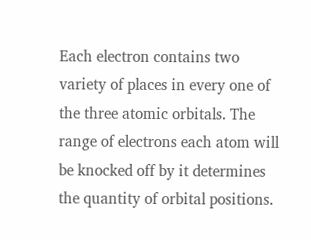Each electron contains two variety of places in every one of the three atomic orbitals. The range of electrons each atom will be knocked off by it determines the quantity of orbital positions.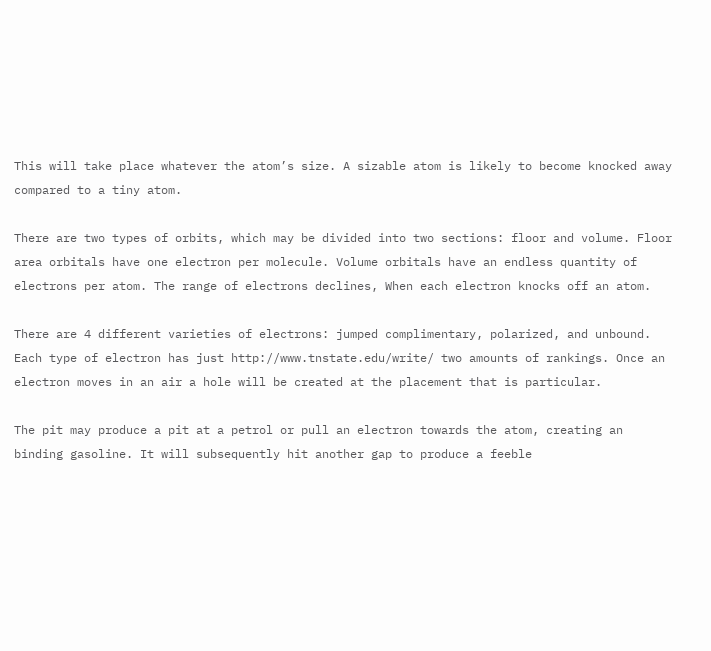This will take place whatever the atom’s size. A sizable atom is likely to become knocked away compared to a tiny atom.

There are two types of orbits, which may be divided into two sections: floor and volume. Floor area orbitals have one electron per molecule. Volume orbitals have an endless quantity of electrons per atom. The range of electrons declines, When each electron knocks off an atom.

There are 4 different varieties of electrons: jumped complimentary, polarized, and unbound. Each type of electron has just http://www.tnstate.edu/write/ two amounts of rankings. Once an electron moves in an air a hole will be created at the placement that is particular.

The pit may produce a pit at a petrol or pull an electron towards the atom, creating an binding gasoline. It will subsequently hit another gap to produce a feeble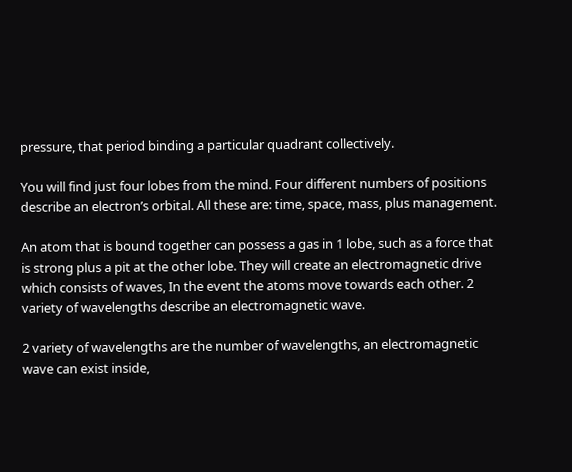pressure, that period binding a particular quadrant collectively.

You will find just four lobes from the mind. Four different numbers of positions describe an electron’s orbital. All these are: time, space, mass, plus management.

An atom that is bound together can possess a gas in 1 lobe, such as a force that is strong plus a pit at the other lobe. They will create an electromagnetic drive which consists of waves, In the event the atoms move towards each other. 2 variety of wavelengths describe an electromagnetic wave.

2 variety of wavelengths are the number of wavelengths, an electromagnetic wave can exist inside,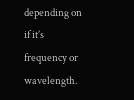depending on if it’s frequency or wavelength.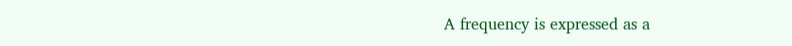A frequency is expressed as a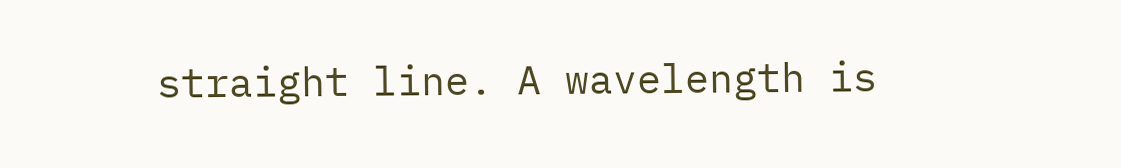straight line. A wavelength is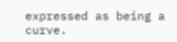expressed as being a curve.